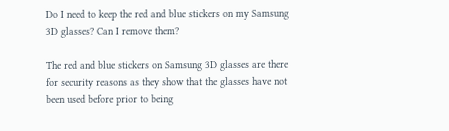Do I need to keep the red and blue stickers on my Samsung 3D glasses? Can I remove them?

The red and blue stickers on Samsung 3D glasses are there for security reasons as they show that the glasses have not been used before prior to being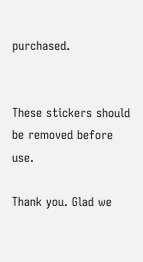purchased.


These stickers should be removed before use.

Thank you. Glad we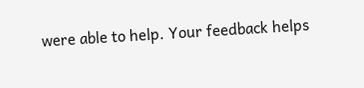were able to help. Your feedback helps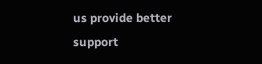us provide better support